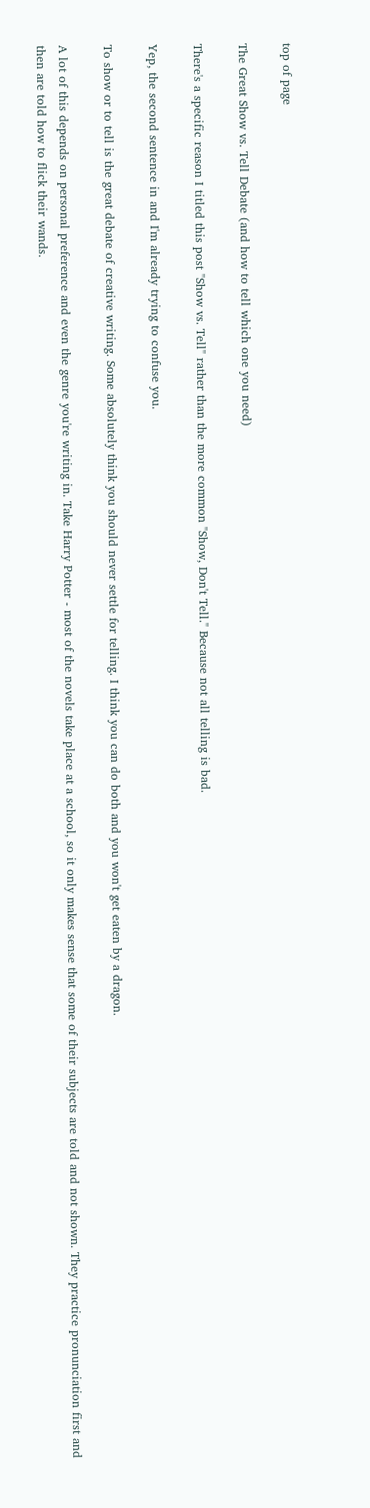top of page

The Great Show vs. Tell Debate (and how to tell which one you need)

There's a specific reason I titled this post "Show vs. Tell" rather than the more common "Show, Don't Tell." Because not all telling is bad.

Yep, the second sentence in and I'm already trying to confuse you.

To show or to tell is the great debate of creative writing. Some absolutely think you should never settle for telling. I think you can do both and you won't get eaten by a dragon.

A lot of this depends on personal preference and even the genre you're writing in. Take Harry Potter - most of the novels take place at a school, so it only makes sense that some of their subjects are told and not shown. They practice pronunciation first and then are told how to flick their wands.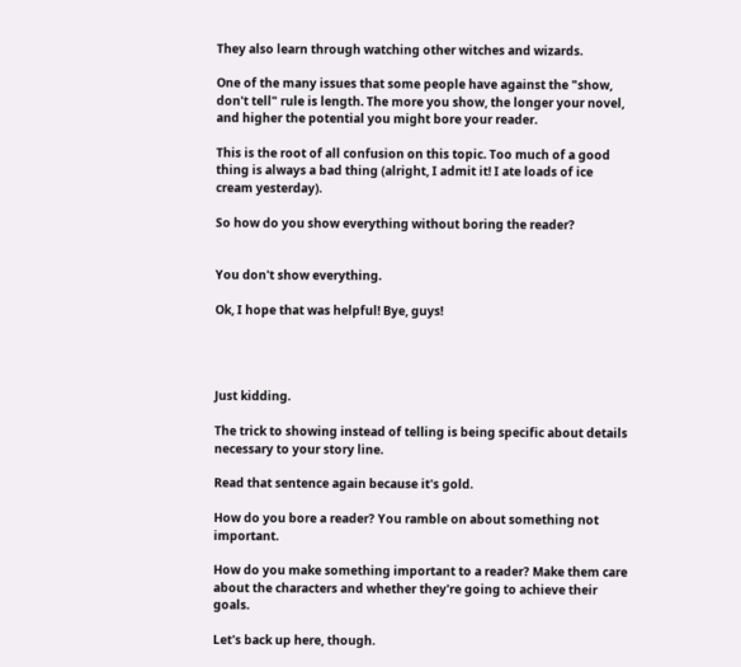They also learn through watching other witches and wizards.

One of the many issues that some people have against the "show, don't tell" rule is length. The more you show, the longer your novel, and higher the potential you might bore your reader.

This is the root of all confusion on this topic. Too much of a good thing is always a bad thing (alright, I admit it! I ate loads of ice cream yesterday).

So how do you show everything without boring the reader?


You don't show everything.

Ok, I hope that was helpful! Bye, guys!




Just kidding.

The trick to showing instead of telling is being specific about details necessary to your story line.

Read that sentence again because it's gold.

How do you bore a reader? You ramble on about something not important.

How do you make something important to a reader? Make them care about the characters and whether they're going to achieve their goals.

Let's back up here, though.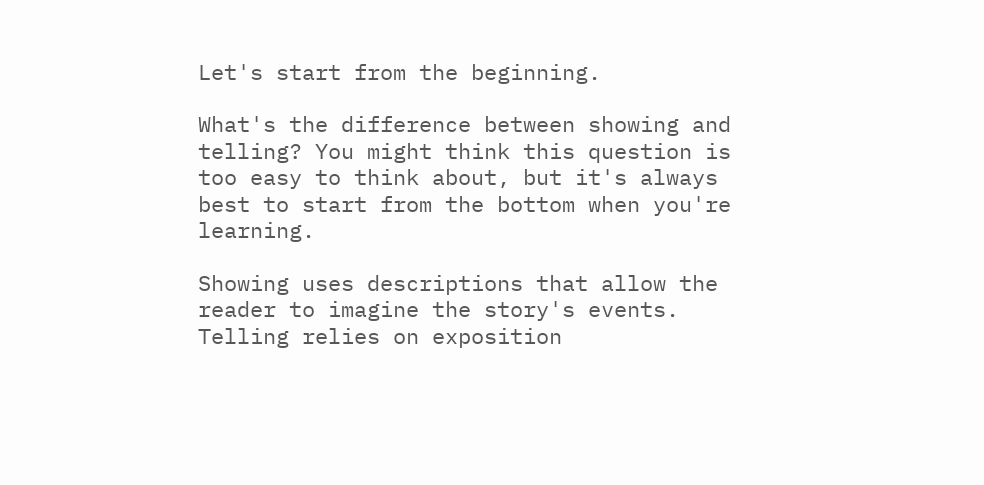Let's start from the beginning.

What's the difference between showing and telling? You might think this question is too easy to think about, but it's always best to start from the bottom when you're learning.

Showing uses descriptions that allow the reader to imagine the story's events. Telling relies on exposition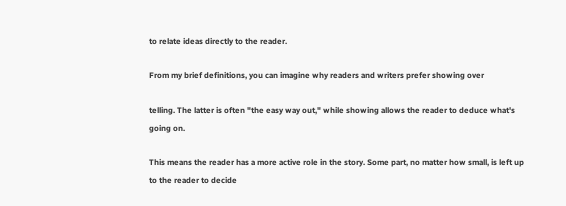to relate ideas directly to the reader.

From my brief definitions, you can imagine why readers and writers prefer showing over

telling. The latter is often "the easy way out," while showing allows the reader to deduce what's going on.

This means the reader has a more active role in the story. Some part, no matter how small, is left up to the reader to decide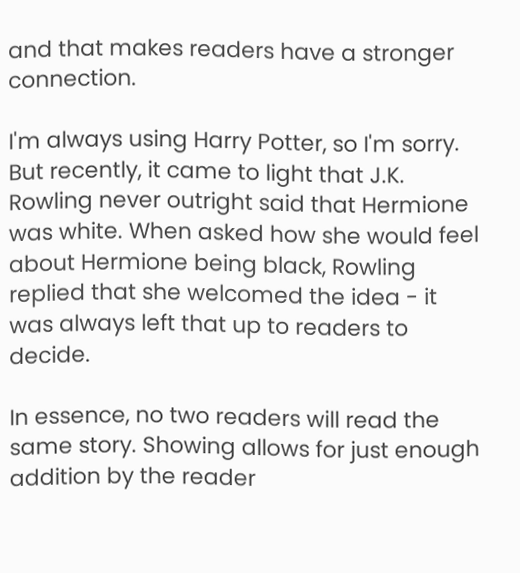and that makes readers have a stronger connection.

I'm always using Harry Potter, so I'm sorry. But recently, it came to light that J.K. Rowling never outright said that Hermione was white. When asked how she would feel about Hermione being black, Rowling replied that she welcomed the idea - it was always left that up to readers to decide.

In essence, no two readers will read the same story. Showing allows for just enough addition by the reader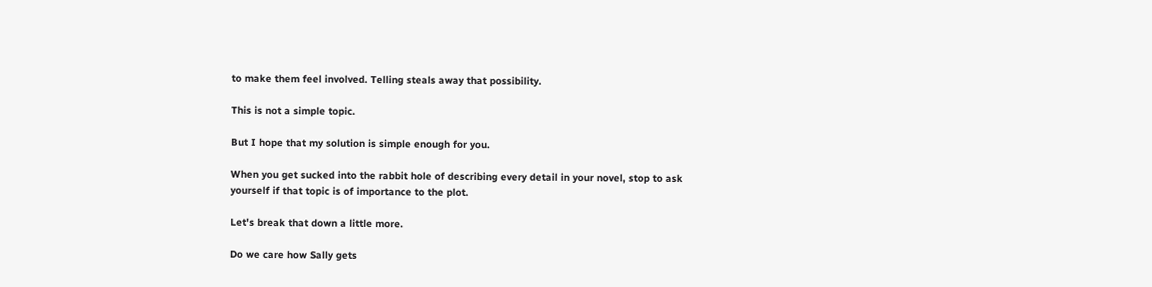to make them feel involved. Telling steals away that possibility.

This is not a simple topic.

But I hope that my solution is simple enough for you.

When you get sucked into the rabbit hole of describing every detail in your novel, stop to ask yourself if that topic is of importance to the plot.

Let's break that down a little more.

Do we care how Sally gets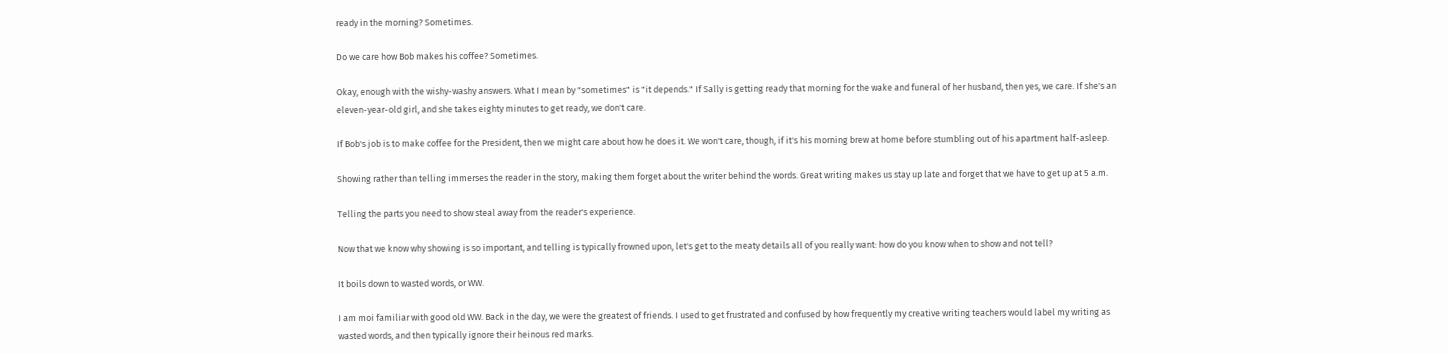ready in the morning? Sometimes.

Do we care how Bob makes his coffee? Sometimes.

Okay, enough with the wishy-washy answers. What I mean by "sometimes" is "it depends." If Sally is getting ready that morning for the wake and funeral of her husband, then yes, we care. If she's an eleven-year-old girl, and she takes eighty minutes to get ready, we don't care.

If Bob's job is to make coffee for the President, then we might care about how he does it. We won't care, though, if it's his morning brew at home before stumbling out of his apartment half-asleep.

Showing rather than telling immerses the reader in the story, making them forget about the writer behind the words. Great writing makes us stay up late and forget that we have to get up at 5 a.m.

Telling the parts you need to show steal away from the reader's experience.

Now that we know why showing is so important, and telling is typically frowned upon, let's get to the meaty details all of you really want: how do you know when to show and not tell?

It boils down to wasted words, or WW.

I am moi familiar with good old WW. Back in the day, we were the greatest of friends. I used to get frustrated and confused by how frequently my creative writing teachers would label my writing as wasted words, and then typically ignore their heinous red marks.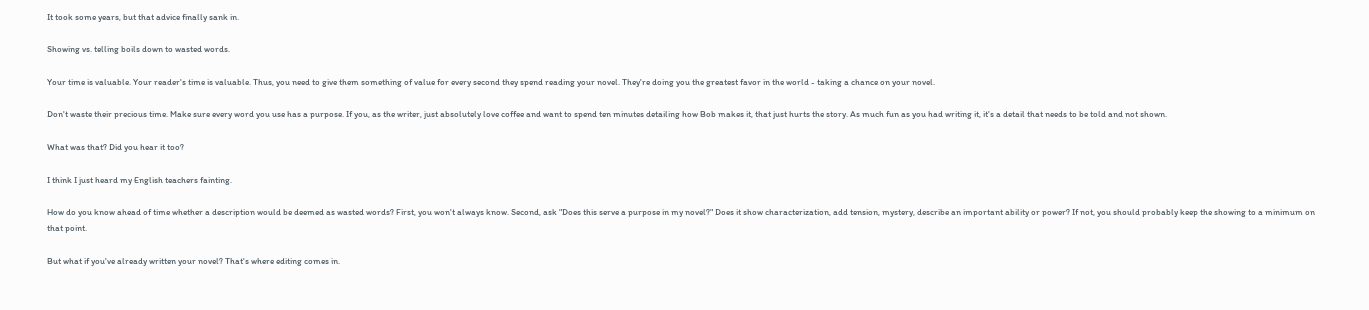It took some years, but that advice finally sank in.

Showing vs. telling boils down to wasted words.

Your time is valuable. Your reader's time is valuable. Thus, you need to give them something of value for every second they spend reading your novel. They're doing you the greatest favor in the world - taking a chance on your novel.

Don't waste their precious time. Make sure every word you use has a purpose. If you, as the writer, just absolutely love coffee and want to spend ten minutes detailing how Bob makes it, that just hurts the story. As much fun as you had writing it, it's a detail that needs to be told and not shown.

What was that? Did you hear it too?

I think I just heard my English teachers fainting.

How do you know ahead of time whether a description would be deemed as wasted words? First, you won't always know. Second, ask "Does this serve a purpose in my novel?" Does it show characterization, add tension, mystery, describe an important ability or power? If not, you should probably keep the showing to a minimum on that point.

But what if you've already written your novel? That's where editing comes in.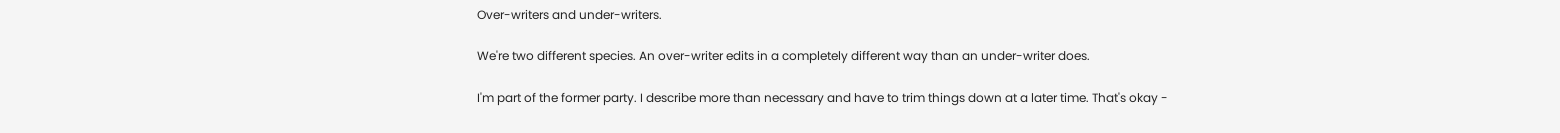Over-writers and under-writers.

We're two different species. An over-writer edits in a completely different way than an under-writer does.

I'm part of the former party. I describe more than necessary and have to trim things down at a later time. That's okay -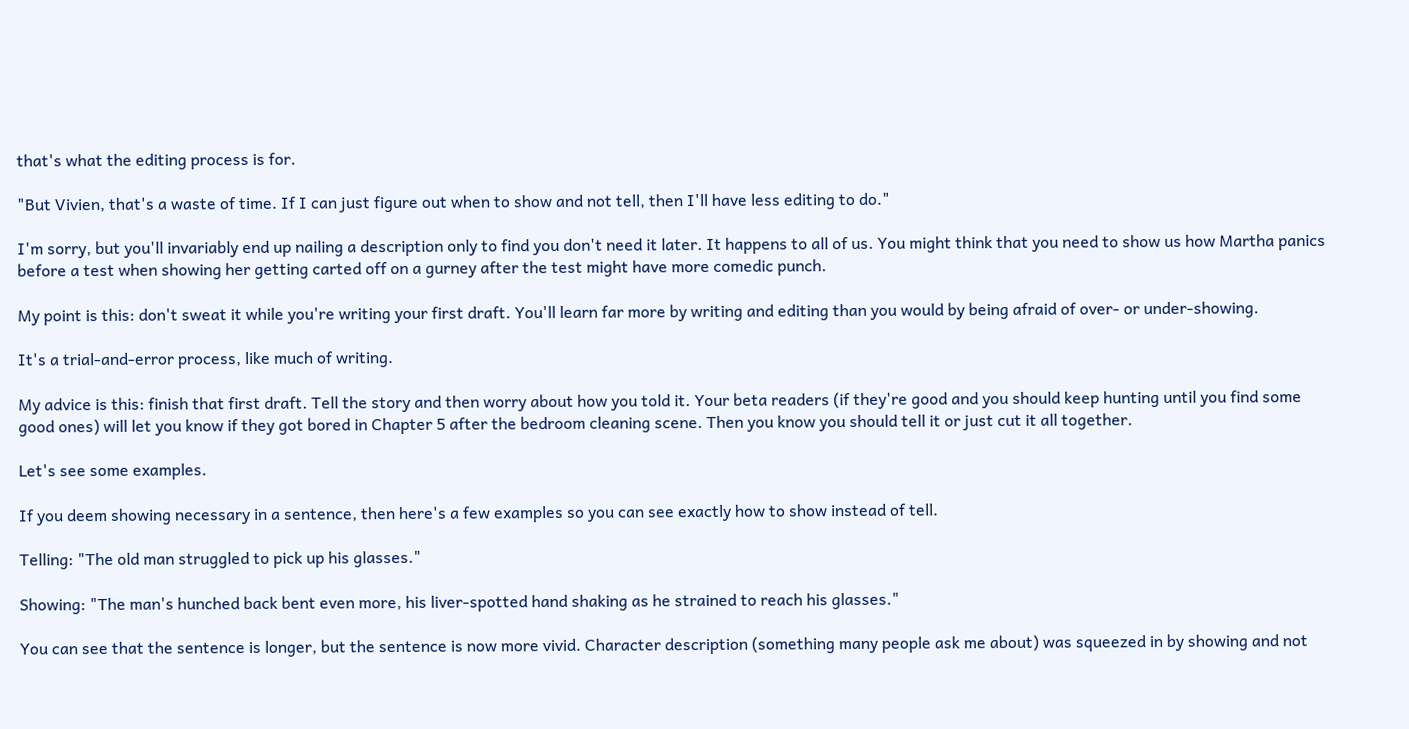that's what the editing process is for.

"But Vivien, that's a waste of time. If I can just figure out when to show and not tell, then I'll have less editing to do."

I'm sorry, but you'll invariably end up nailing a description only to find you don't need it later. It happens to all of us. You might think that you need to show us how Martha panics before a test when showing her getting carted off on a gurney after the test might have more comedic punch.

My point is this: don't sweat it while you're writing your first draft. You'll learn far more by writing and editing than you would by being afraid of over- or under-showing.

It's a trial-and-error process, like much of writing.

My advice is this: finish that first draft. Tell the story and then worry about how you told it. Your beta readers (if they're good and you should keep hunting until you find some good ones) will let you know if they got bored in Chapter 5 after the bedroom cleaning scene. Then you know you should tell it or just cut it all together.

Let's see some examples.

If you deem showing necessary in a sentence, then here's a few examples so you can see exactly how to show instead of tell.

Telling: "The old man struggled to pick up his glasses."

Showing: "The man's hunched back bent even more, his liver-spotted hand shaking as he strained to reach his glasses."

You can see that the sentence is longer, but the sentence is now more vivid. Character description (something many people ask me about) was squeezed in by showing and not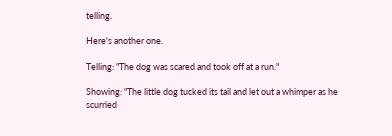telling.

Here's another one.

Telling: "The dog was scared and took off at a run."

Showing: "The little dog tucked its tail and let out a whimper as he scurried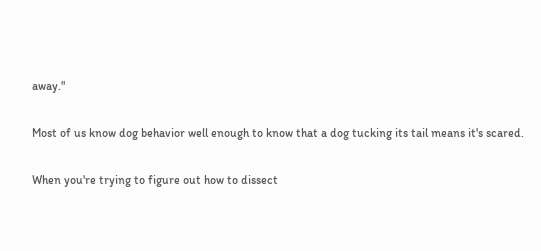away."

Most of us know dog behavior well enough to know that a dog tucking its tail means it's scared.

When you're trying to figure out how to dissect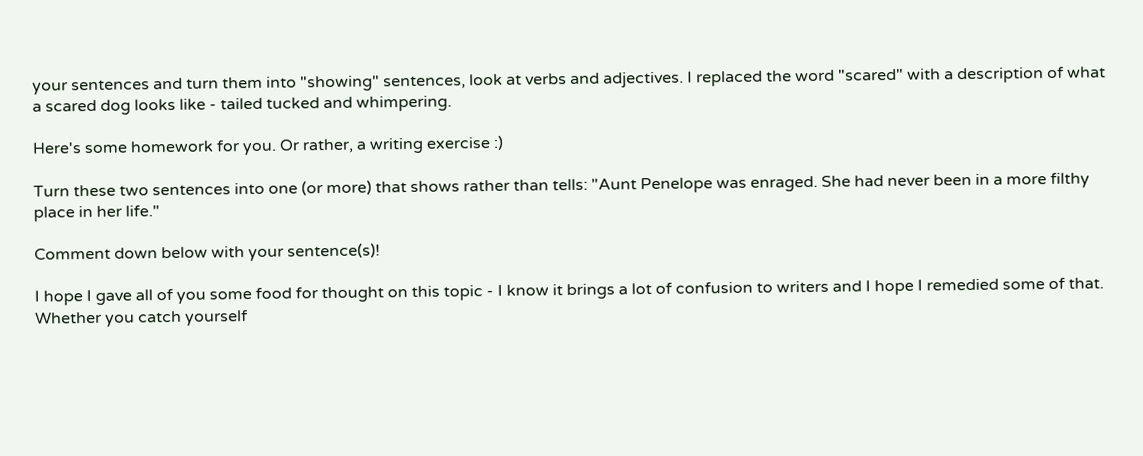your sentences and turn them into "showing" sentences, look at verbs and adjectives. I replaced the word "scared" with a description of what a scared dog looks like - tailed tucked and whimpering.

Here's some homework for you. Or rather, a writing exercise :)

Turn these two sentences into one (or more) that shows rather than tells: "Aunt Penelope was enraged. She had never been in a more filthy place in her life."

Comment down below with your sentence(s)!

I hope I gave all of you some food for thought on this topic - I know it brings a lot of confusion to writers and I hope I remedied some of that. Whether you catch yourself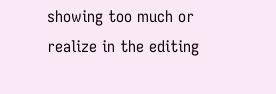showing too much or realize in the editing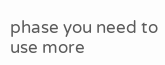phase you need to use more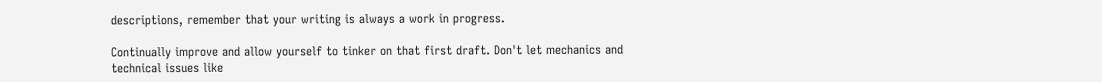descriptions, remember that your writing is always a work in progress.

Continually improve and allow yourself to tinker on that first draft. Don't let mechanics and technical issues like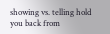showing vs. telling hold you back from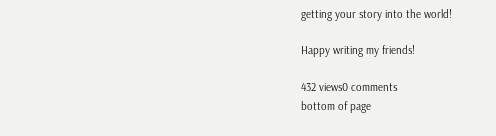getting your story into the world!

Happy writing my friends!

432 views0 comments
bottom of page